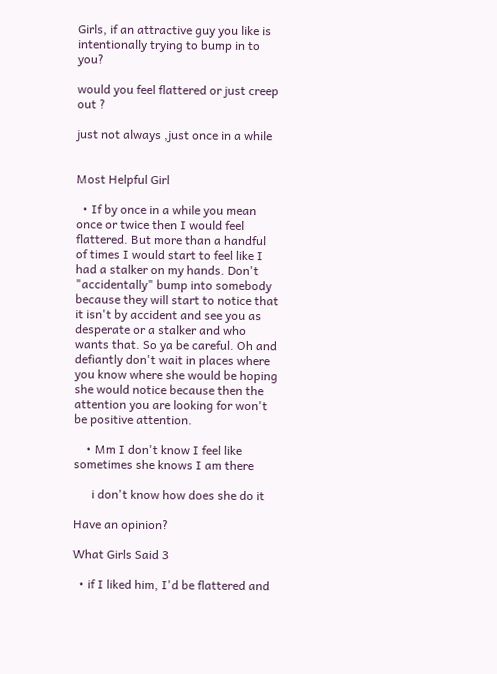Girls, if an attractive guy you like is intentionally trying to bump in to you?

would you feel flattered or just creep out ?

just not always ,just once in a while


Most Helpful Girl

  • If by once in a while you mean once or twice then I would feel flattered. But more than a handful of times I would start to feel like I had a stalker on my hands. Don't "accidentally" bump into somebody because they will start to notice that it isn't by accident and see you as desperate or a stalker and who wants that. So ya be careful. Oh and defiantly don't wait in places where you know where she would be hoping she would notice because then the attention you are looking for won't be positive attention.

    • Mm I don't know I feel like sometimes she knows I am there

      i don't know how does she do it

Have an opinion?

What Girls Said 3

  • if I liked him, I'd be flattered and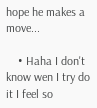hope he makes a move...

    • Haha I don't know wen I try do it I feel so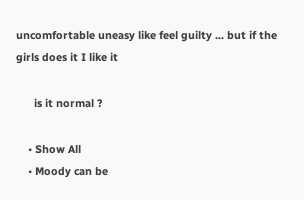uncomfortable uneasy like feel guilty ... but if the girls does it I like it

      is it normal ?

    • Show All
    • Moody can be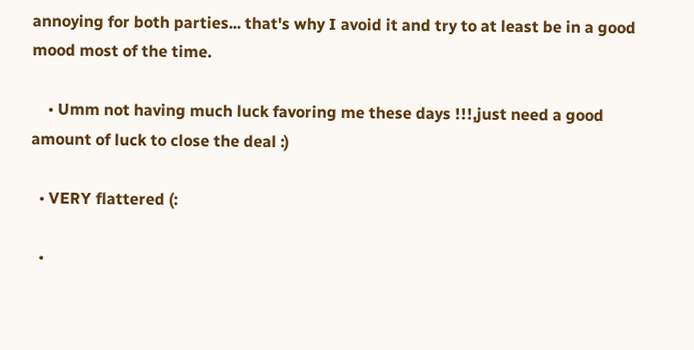annoying for both parties... that's why I avoid it and try to at least be in a good mood most of the time.

    • Umm not having much luck favoring me these days !!!,just need a good amount of luck to close the deal :)

  • VERY flattered (:

  •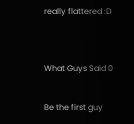really flattered :D


What Guys Said 0

Be the first guy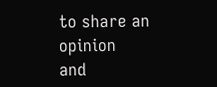to share an opinion
and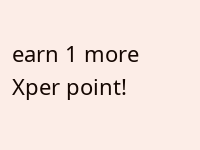earn 1 more Xper point!